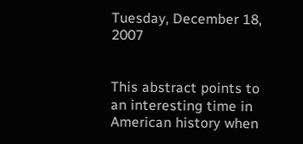Tuesday, December 18, 2007


This abstract points to an interesting time in American history when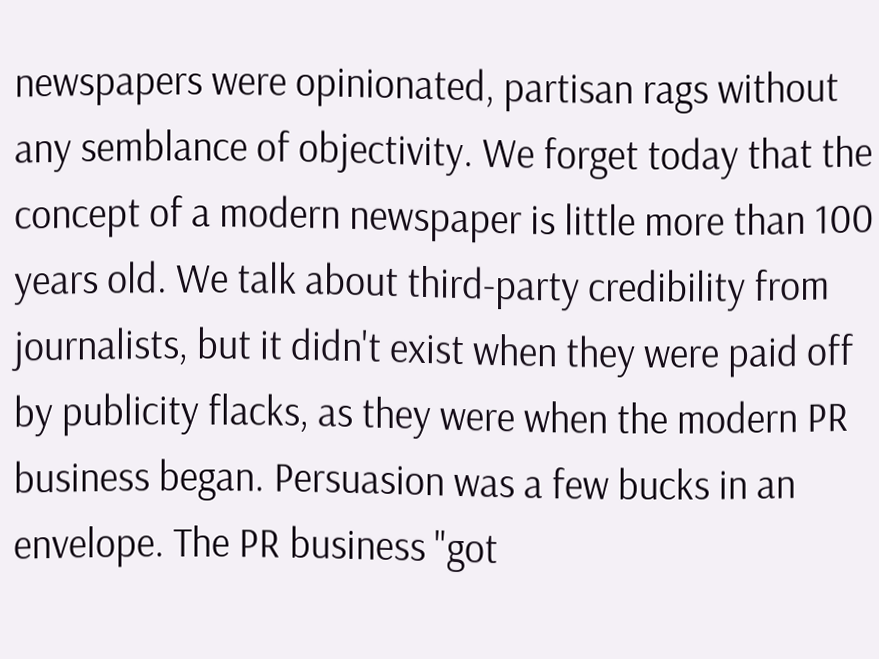newspapers were opinionated, partisan rags without any semblance of objectivity. We forget today that the concept of a modern newspaper is little more than 100 years old. We talk about third-party credibility from journalists, but it didn't exist when they were paid off by publicity flacks, as they were when the modern PR business began. Persuasion was a few bucks in an envelope. The PR business "got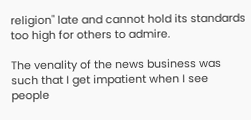religion" late and cannot hold its standards too high for others to admire.

The venality of the news business was such that I get impatient when I see people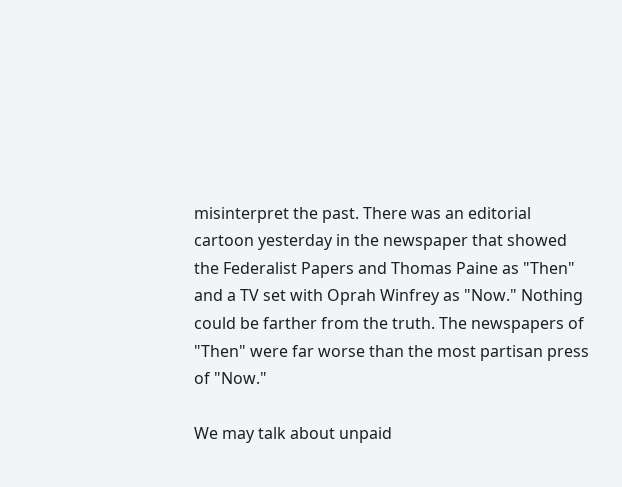misinterpret the past. There was an editorial cartoon yesterday in the newspaper that showed the Federalist Papers and Thomas Paine as "Then" and a TV set with Oprah Winfrey as "Now." Nothing could be farther from the truth. The newspapers of "Then" were far worse than the most partisan press of "Now."

We may talk about unpaid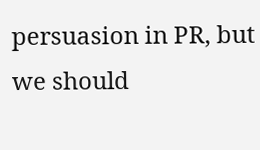persuasion in PR, but we should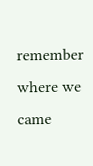remember where we came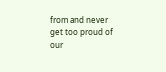from and never get too proud of our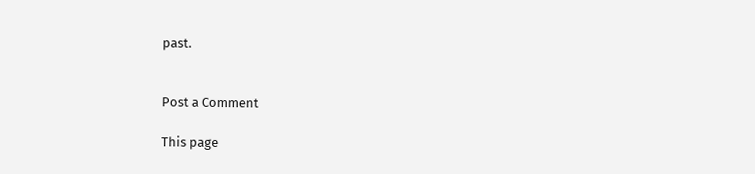past.


Post a Comment

This page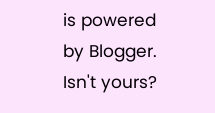is powered by Blogger. Isn't yours?